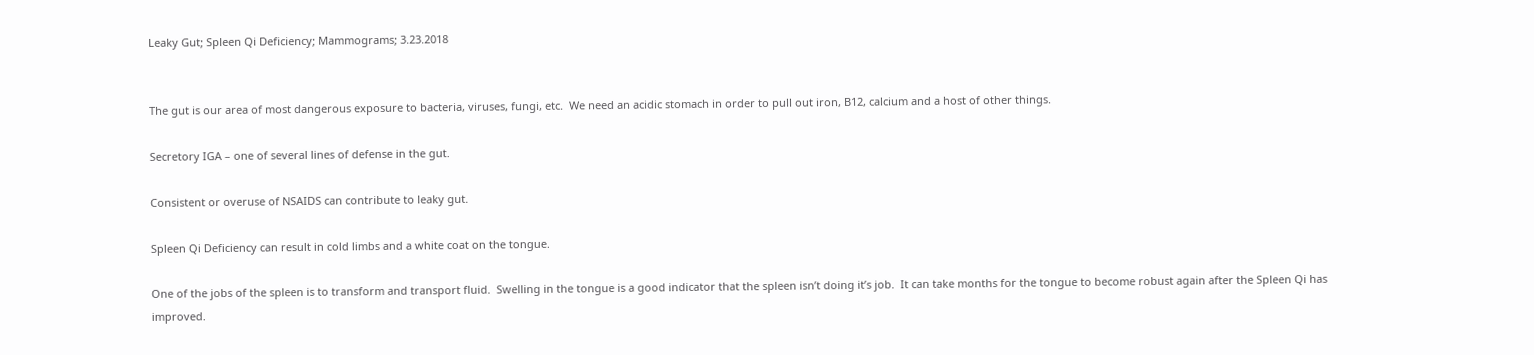Leaky Gut; Spleen Qi Deficiency; Mammograms; 3.23.2018


The gut is our area of most dangerous exposure to bacteria, viruses, fungi, etc.  We need an acidic stomach in order to pull out iron, B12, calcium and a host of other things.

Secretory IGA – one of several lines of defense in the gut.

Consistent or overuse of NSAIDS can contribute to leaky gut.

Spleen Qi Deficiency can result in cold limbs and a white coat on the tongue.

One of the jobs of the spleen is to transform and transport fluid.  Swelling in the tongue is a good indicator that the spleen isn’t doing it’s job.  It can take months for the tongue to become robust again after the Spleen Qi has improved.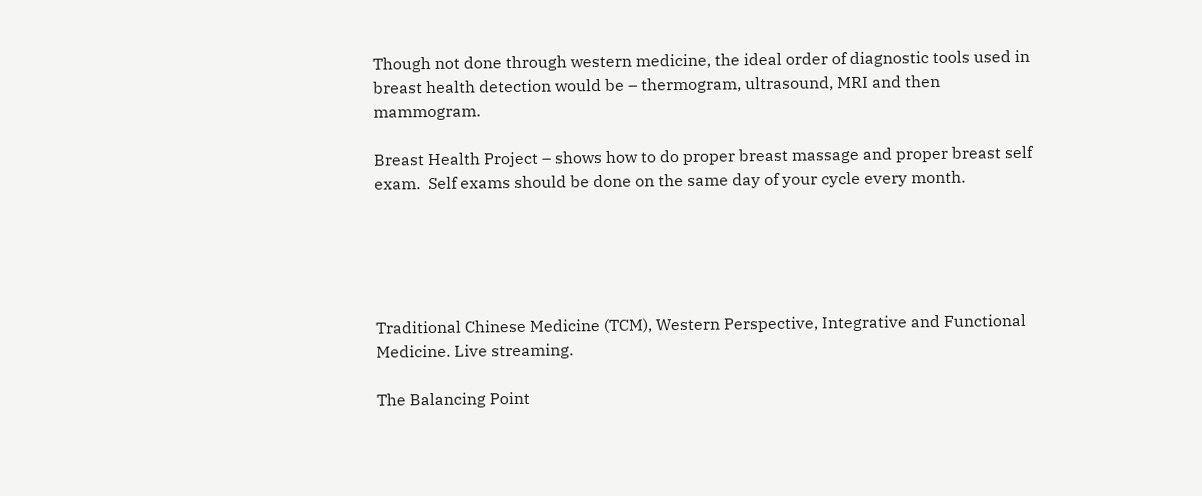Though not done through western medicine, the ideal order of diagnostic tools used in breast health detection would be – thermogram, ultrasound, MRI and then mammogram.

Breast Health Project – shows how to do proper breast massage and proper breast self exam.  Self exams should be done on the same day of your cycle every month.





Traditional Chinese Medicine (TCM), Western Perspective, Integrative and Functional Medicine. Live streaming.

The Balancing Point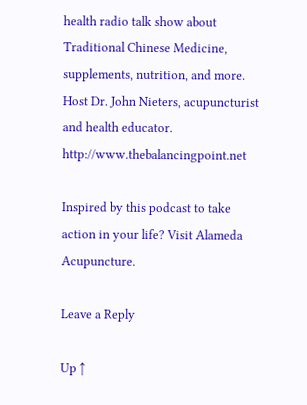health radio talk show about Traditional Chinese Medicine, supplements, nutrition, and more.  Host Dr. John Nieters, acupuncturist and health educator.  http://www.thebalancingpoint.net

Inspired by this podcast to take action in your life? Visit Alameda Acupuncture.

Leave a Reply

Up ↑